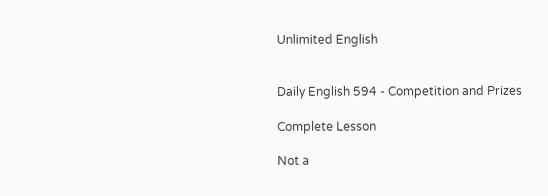Unlimited English


Daily English 594 - Competition and Prizes

Complete Lesson

Not a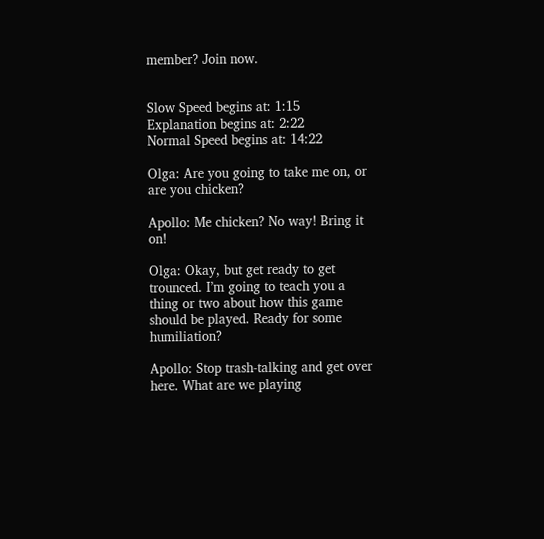member? Join now.


Slow Speed begins at: 1:15
Explanation begins at: 2:22
Normal Speed begins at: 14:22

Olga: Are you going to take me on, or are you chicken?

Apollo: Me chicken? No way! Bring it on!

Olga: Okay, but get ready to get trounced. I’m going to teach you a thing or two about how this game should be played. Ready for some humiliation?

Apollo: Stop trash-talking and get over here. What are we playing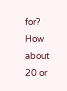for? How about 20 or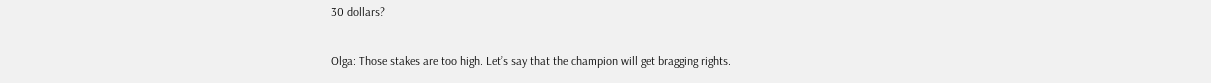30 dollars?

Olga: Those stakes are too high. Let’s say that the champion will get bragging rights.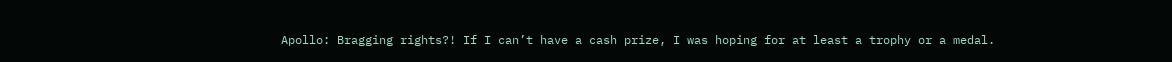Apollo: Bragging rights?! If I can’t have a cash prize, I was hoping for at least a trophy or a medal.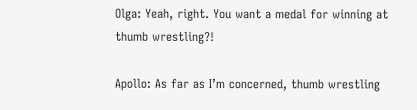Olga: Yeah, right. You want a medal for winning at thumb wrestling?!

Apollo: As far as I’m concerned, thumb wrestling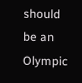should be an Olympic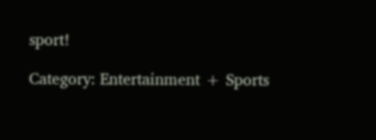sport!

Category: Entertainment + Sports